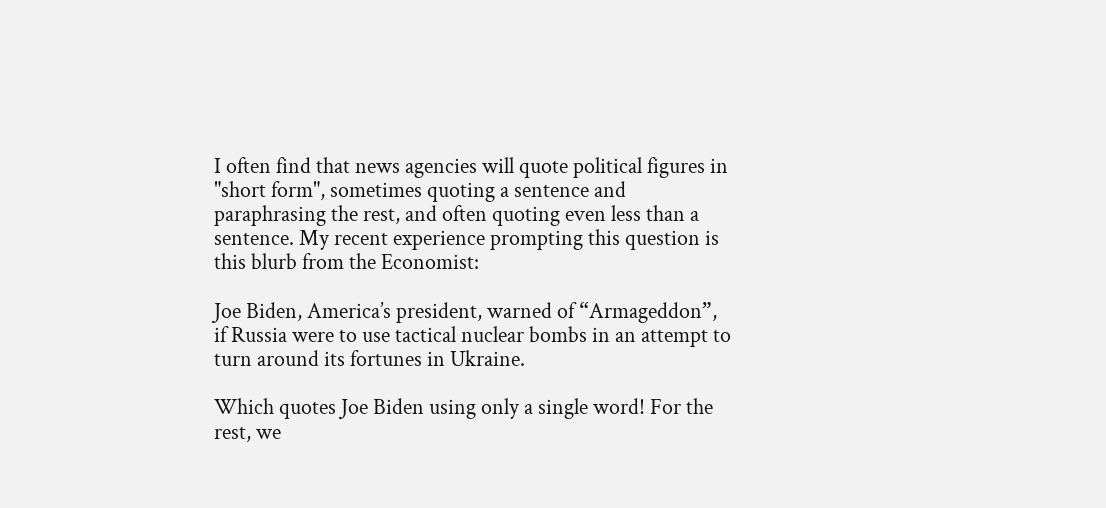I often find that news agencies will quote political figures in "short form", sometimes quoting a sentence and paraphrasing the rest, and often quoting even less than a sentence. My recent experience prompting this question is this blurb from the Economist:

Joe Biden, America’s president, warned of “Armageddon”, if Russia were to use tactical nuclear bombs in an attempt to turn around its fortunes in Ukraine.

Which quotes Joe Biden using only a single word! For the rest, we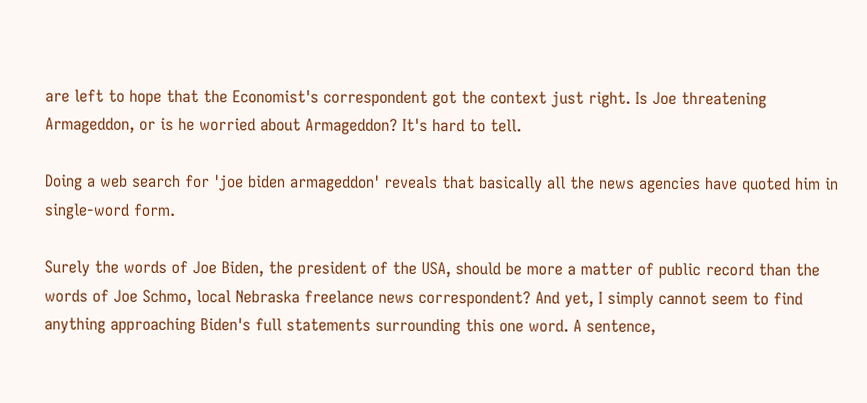are left to hope that the Economist's correspondent got the context just right. Is Joe threatening Armageddon, or is he worried about Armageddon? It's hard to tell.

Doing a web search for 'joe biden armageddon' reveals that basically all the news agencies have quoted him in single-word form.

Surely the words of Joe Biden, the president of the USA, should be more a matter of public record than the words of Joe Schmo, local Nebraska freelance news correspondent? And yet, I simply cannot seem to find anything approaching Biden's full statements surrounding this one word. A sentence,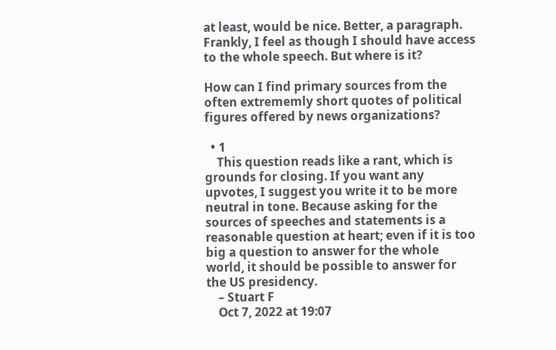at least, would be nice. Better, a paragraph. Frankly, I feel as though I should have access to the whole speech. But where is it?

How can I find primary sources from the often extrememly short quotes of political figures offered by news organizations?

  • 1
    This question reads like a rant, which is grounds for closing. If you want any upvotes, I suggest you write it to be more neutral in tone. Because asking for the sources of speeches and statements is a reasonable question at heart; even if it is too big a question to answer for the whole world, it should be possible to answer for the US presidency.
    – Stuart F
    Oct 7, 2022 at 19:07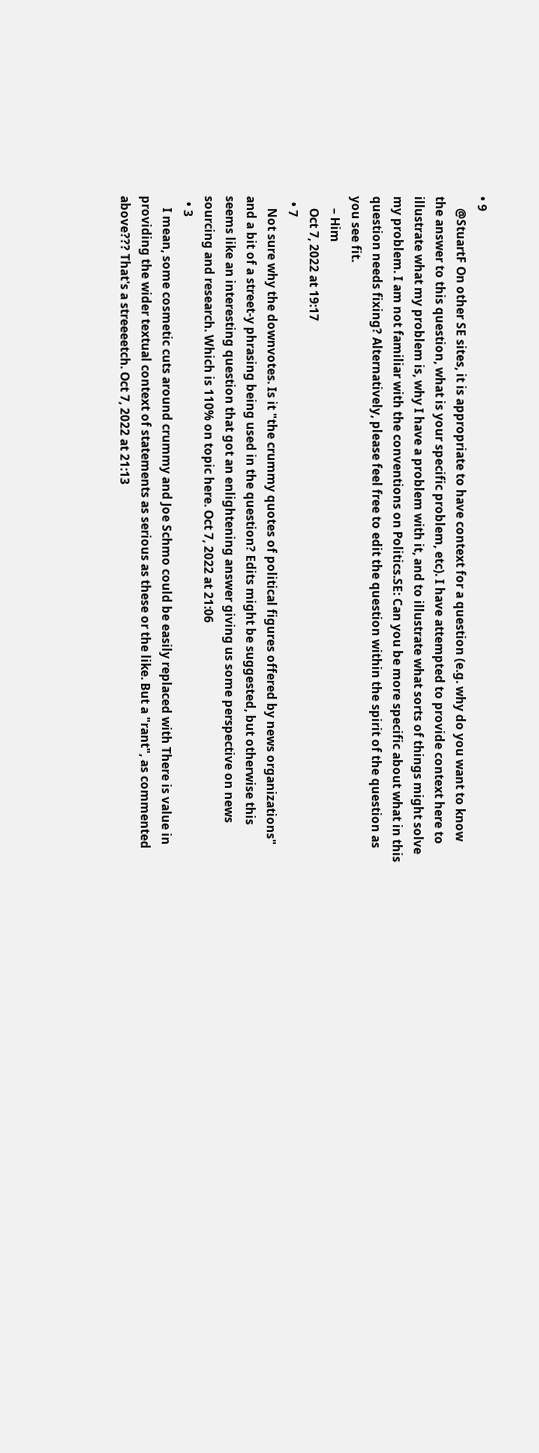• 9
    @StuartF On other SE sites, it is appropriate to have context for a question (e.g. why do you want to know the answer to this question, what is your specific problem, etc). I have attempted to provide context here to illustrate what my problem is, why I have a problem with it, and to illustrate what sorts of things might solve my problem. I am not familiar with the conventions on Politics.SE: Can you be more specific about what in this question needs fixing? Alternatively, please feel free to edit the question within the spirit of the question as you see fit.
    – Him
    Oct 7, 2022 at 19:17
  • 7
    Not sure why the downvotes. Is it "the crummy quotes of political figures offered by news organizations" and a bit of a street-y phrasing being used in the question? Edits might be suggested, but otherwise this seems like an interesting question that got an enlightening answer giving us some perspective on news sourcing and research. Which is 110% on topic here. Oct 7, 2022 at 21:06
  • 3
    I mean, some cosmetic cuts around crummy and Joe Schmo could be easily replaced with There is value in providing the wider textual context of statements as serious as these or the like. But a "rant", as commented above??? That's a streeeetch. Oct 7, 2022 at 21:13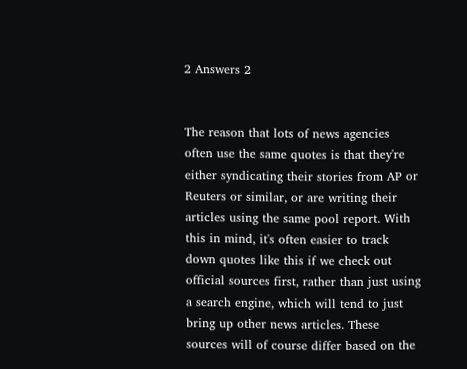2 Answers 2


The reason that lots of news agencies often use the same quotes is that they're either syndicating their stories from AP or Reuters or similar, or are writing their articles using the same pool report. With this in mind, it's often easier to track down quotes like this if we check out official sources first, rather than just using a search engine, which will tend to just bring up other news articles. These sources will of course differ based on the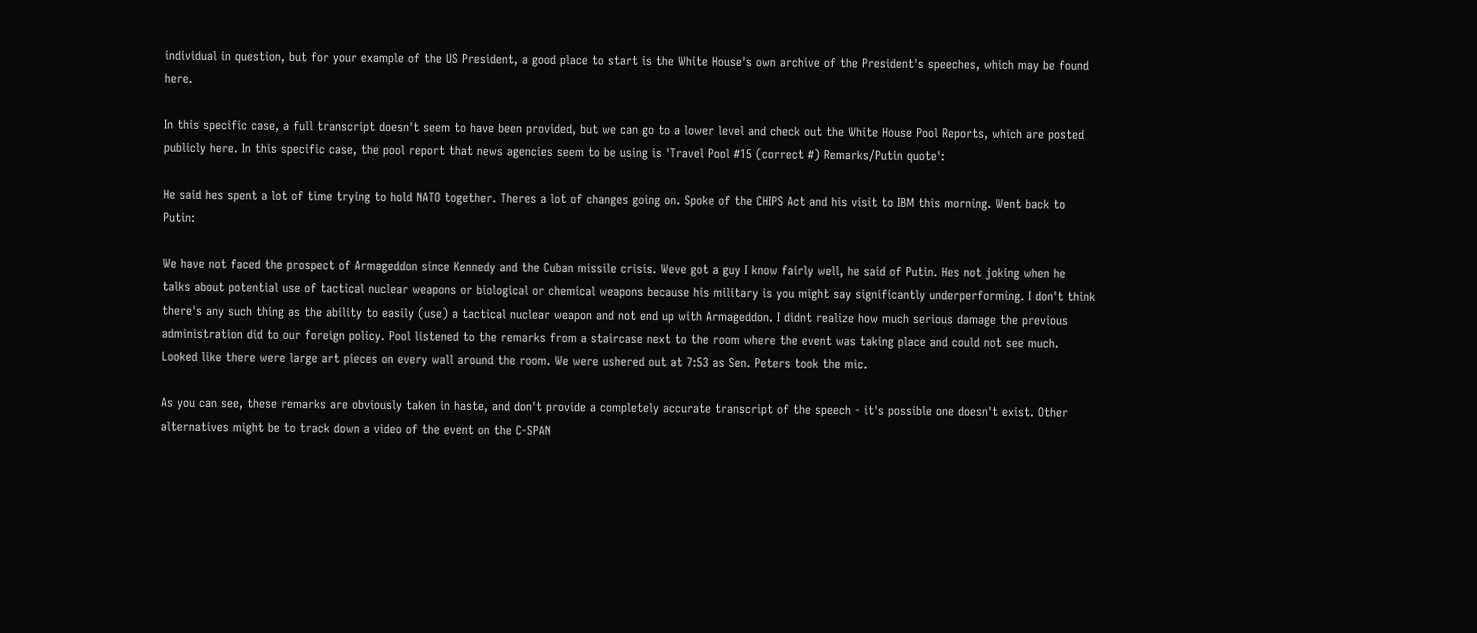individual in question, but for your example of the US President, a good place to start is the White House's own archive of the President's speeches, which may be found here.

In this specific case, a full transcript doesn't seem to have been provided, but we can go to a lower level and check out the White House Pool Reports, which are posted publicly here. In this specific case, the pool report that news agencies seem to be using is 'Travel Pool #15 (correct #) Remarks/Putin quote':

He said hes spent a lot of time trying to hold NATO together. Theres a lot of changes going on. Spoke of the CHIPS Act and his visit to IBM this morning. Went back to Putin:

We have not faced the prospect of Armageddon since Kennedy and the Cuban missile crisis. Weve got a guy I know fairly well, he said of Putin. Hes not joking when he talks about potential use of tactical nuclear weapons or biological or chemical weapons because his military is you might say significantly underperforming. I don't think there's any such thing as the ability to easily (use) a tactical nuclear weapon and not end up with Armageddon. I didnt realize how much serious damage the previous administration did to our foreign policy. Pool listened to the remarks from a staircase next to the room where the event was taking place and could not see much. Looked like there were large art pieces on every wall around the room. We were ushered out at 7:53 as Sen. Peters took the mic.

As you can see, these remarks are obviously taken in haste, and don't provide a completely accurate transcript of the speech - it's possible one doesn't exist. Other alternatives might be to track down a video of the event on the C-SPAN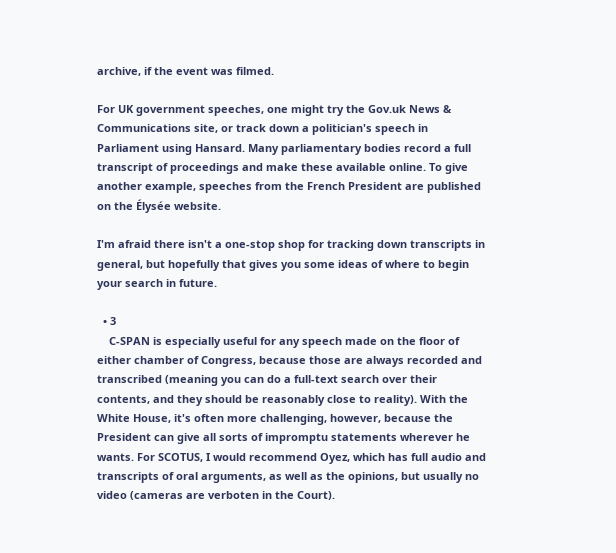archive, if the event was filmed.

For UK government speeches, one might try the Gov.uk News & Communications site, or track down a politician's speech in Parliament using Hansard. Many parliamentary bodies record a full transcript of proceedings and make these available online. To give another example, speeches from the French President are published on the Élysée website.

I'm afraid there isn't a one-stop shop for tracking down transcripts in general, but hopefully that gives you some ideas of where to begin your search in future.

  • 3
    C-SPAN is especially useful for any speech made on the floor of either chamber of Congress, because those are always recorded and transcribed (meaning you can do a full-text search over their contents, and they should be reasonably close to reality). With the White House, it's often more challenging, however, because the President can give all sorts of impromptu statements wherever he wants. For SCOTUS, I would recommend Oyez, which has full audio and transcripts of oral arguments, as well as the opinions, but usually no video (cameras are verboten in the Court).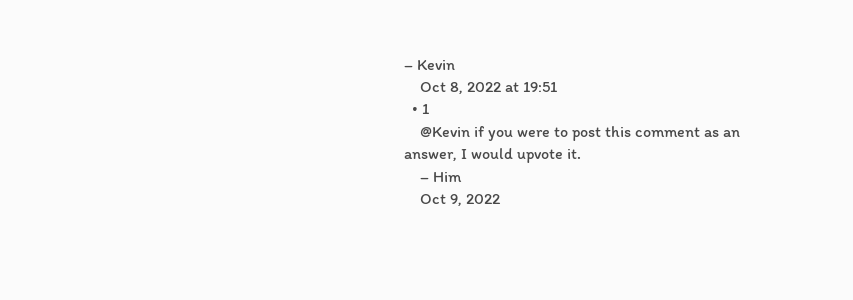– Kevin
    Oct 8, 2022 at 19:51
  • 1
    @Kevin if you were to post this comment as an answer, I would upvote it.
    – Him
    Oct 9, 2022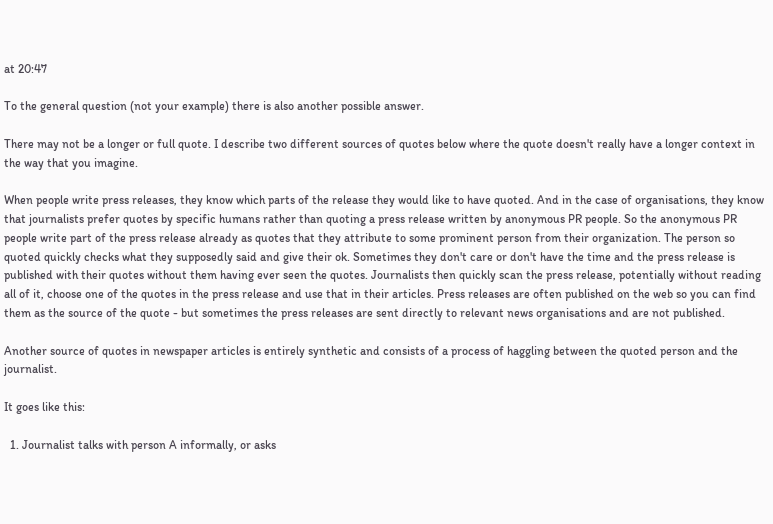at 20:47

To the general question (not your example) there is also another possible answer.

There may not be a longer or full quote. I describe two different sources of quotes below where the quote doesn't really have a longer context in the way that you imagine.

When people write press releases, they know which parts of the release they would like to have quoted. And in the case of organisations, they know that journalists prefer quotes by specific humans rather than quoting a press release written by anonymous PR people. So the anonymous PR people write part of the press release already as quotes that they attribute to some prominent person from their organization. The person so quoted quickly checks what they supposedly said and give their ok. Sometimes they don't care or don't have the time and the press release is published with their quotes without them having ever seen the quotes. Journalists then quickly scan the press release, potentially without reading all of it, choose one of the quotes in the press release and use that in their articles. Press releases are often published on the web so you can find them as the source of the quote - but sometimes the press releases are sent directly to relevant news organisations and are not published.

Another source of quotes in newspaper articles is entirely synthetic and consists of a process of haggling between the quoted person and the journalist.

It goes like this:

  1. Journalist talks with person A informally, or asks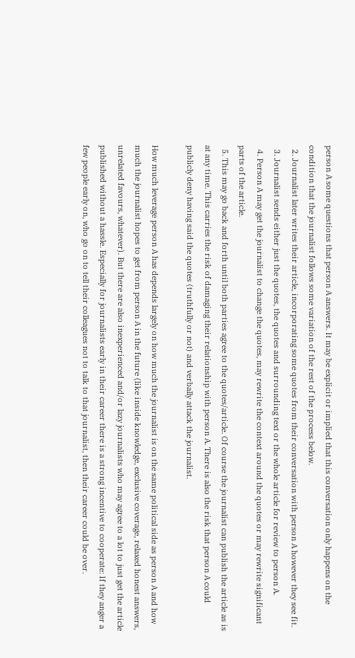person A some questions that person A answers. It may be explicit or implied that this conversation only happens on the condition that the journalist follows some variation of the rest of the process below.
  2. Journalist later writes their article, incorporating some quotes from their conversation with person A however they see fit.
  3. Journalist sends either just the quotes, the quotes and surrounding text or the whole article for review to person A.
  4. Person A may get the journalist to change the quotes, may rewrite the context around the quotes or may rewrite significant parts of the article.
  5. This may go back and forth until both parties agree to the quotes/article. Of course the journalist can publish the article as is at any time. This carries the risk of damaging their relationship with person A. There is also the risk that person A could publicly deny having said the quotes (truthfully or not) and verbally attack the journalist.

How much leverage person A has depends largely on how much the journalist is on the same political side as person A and how much the journalist hopes to get from person A in the future (like inside knowledge, exclusive coverage, relaxed honest answers, unrelated favours, whatever). But there are also inexperienced and/or lazy journalists who may agree to a lot to just get the article published without a hassle. Especially for journalists early in their career there is a strong incentive to cooperate: If they anger a few people early on, who go on to tell their colleagues not to talk to that journalist, then their career could be over.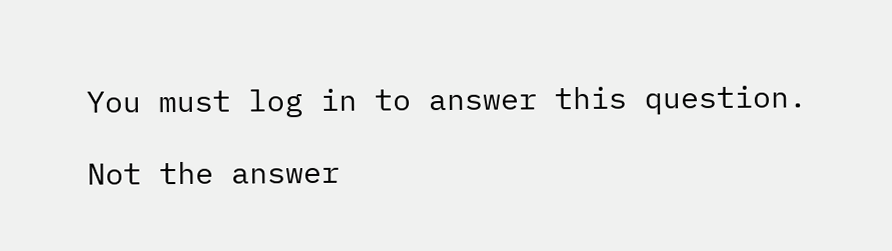You must log in to answer this question.

Not the answer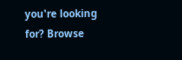you're looking for? Browse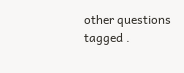other questions tagged .